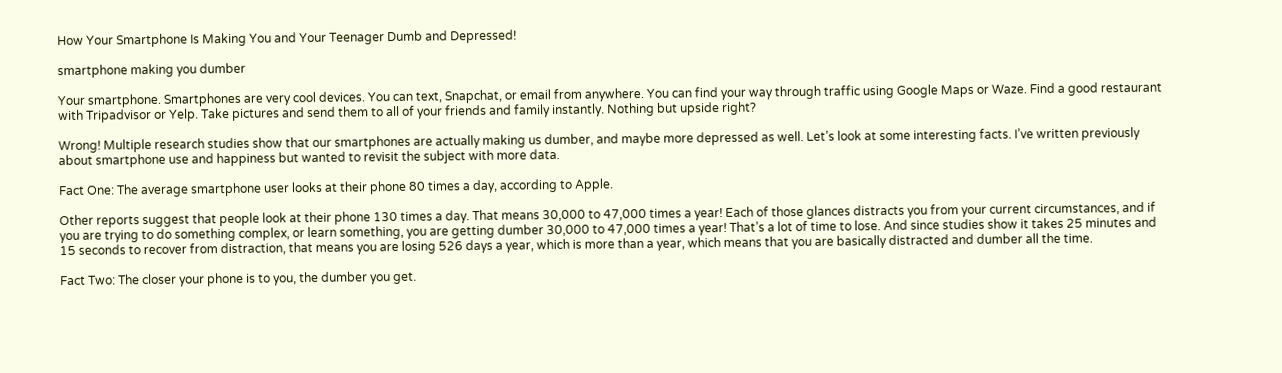How Your Smartphone Is Making You and Your Teenager Dumb and Depressed!

smartphone making you dumber

Your smartphone. Smartphones are very cool devices. You can text, Snapchat, or email from anywhere. You can find your way through traffic using Google Maps or Waze. Find a good restaurant with Tripadvisor or Yelp. Take pictures and send them to all of your friends and family instantly. Nothing but upside right?

Wrong! Multiple research studies show that our smartphones are actually making us dumber, and maybe more depressed as well. Let’s look at some interesting facts. I’ve written previously about smartphone use and happiness but wanted to revisit the subject with more data.

Fact One: The average smartphone user looks at their phone 80 times a day, according to Apple.

Other reports suggest that people look at their phone 130 times a day. That means 30,000 to 47,000 times a year! Each of those glances distracts you from your current circumstances, and if you are trying to do something complex, or learn something, you are getting dumber 30,000 to 47,000 times a year! That’s a lot of time to lose. And since studies show it takes 25 minutes and 15 seconds to recover from distraction, that means you are losing 526 days a year, which is more than a year, which means that you are basically distracted and dumber all the time.

Fact Two: The closer your phone is to you, the dumber you get.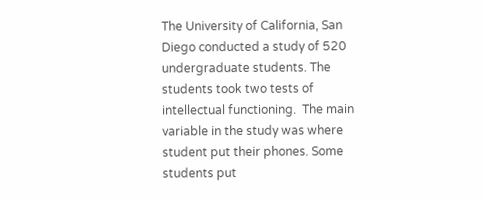The University of California, San Diego conducted a study of 520 undergraduate students. The students took two tests of intellectual functioning.  The main variable in the study was where student put their phones. Some students put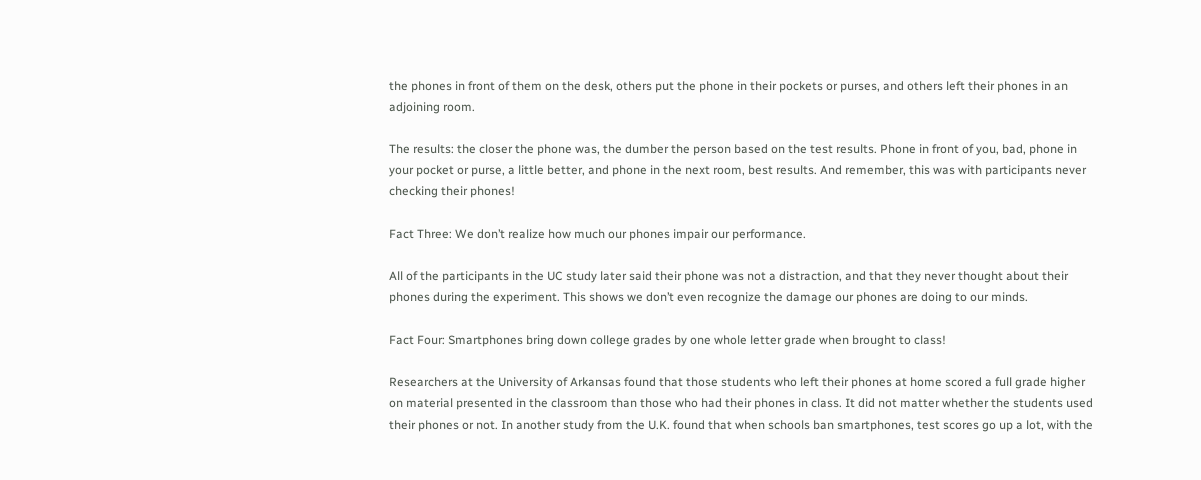the phones in front of them on the desk, others put the phone in their pockets or purses, and others left their phones in an adjoining room.

The results: the closer the phone was, the dumber the person based on the test results. Phone in front of you, bad, phone in your pocket or purse, a little better, and phone in the next room, best results. And remember, this was with participants never checking their phones!

Fact Three: We don’t realize how much our phones impair our performance.

All of the participants in the UC study later said their phone was not a distraction, and that they never thought about their phones during the experiment. This shows we don’t even recognize the damage our phones are doing to our minds.

Fact Four: Smartphones bring down college grades by one whole letter grade when brought to class!

Researchers at the University of Arkansas found that those students who left their phones at home scored a full grade higher on material presented in the classroom than those who had their phones in class. It did not matter whether the students used their phones or not. In another study from the U.K. found that when schools ban smartphones, test scores go up a lot, with the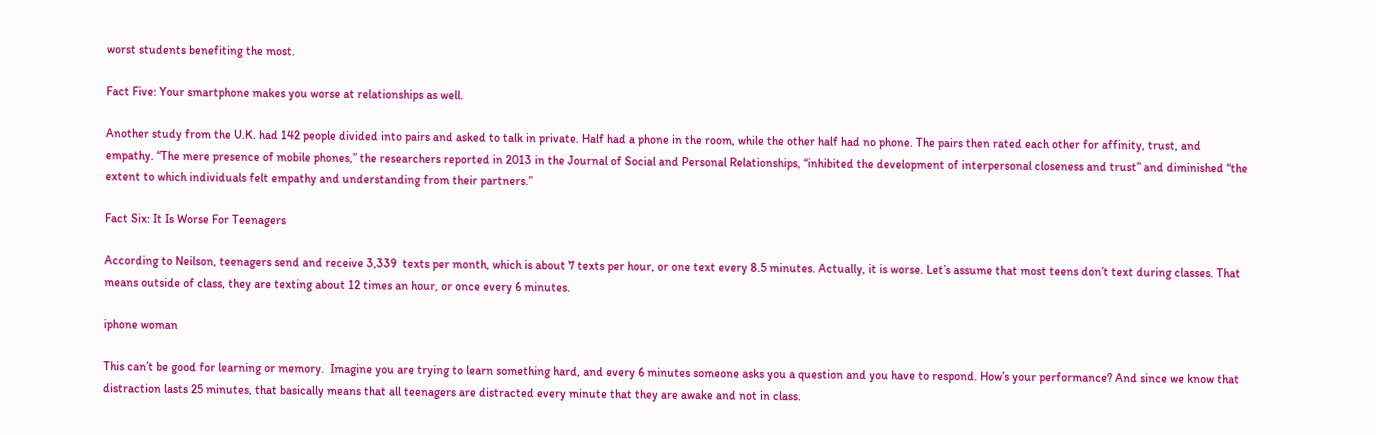worst students benefiting the most.

Fact Five: Your smartphone makes you worse at relationships as well.

Another study from the U.K. had 142 people divided into pairs and asked to talk in private. Half had a phone in the room, while the other half had no phone. The pairs then rated each other for affinity, trust, and empathy. “The mere presence of mobile phones,” the researchers reported in 2013 in the Journal of Social and Personal Relationships, “inhibited the development of interpersonal closeness and trust” and diminished “the extent to which individuals felt empathy and understanding from their partners.”

Fact Six: It Is Worse For Teenagers

According to Neilson, teenagers send and receive 3,339  texts per month, which is about 7 texts per hour, or one text every 8.5 minutes. Actually, it is worse. Let’s assume that most teens don’t text during classes. That means outside of class, they are texting about 12 times an hour, or once every 6 minutes.

iphone woman

This can’t be good for learning or memory.  Imagine you are trying to learn something hard, and every 6 minutes someone asks you a question and you have to respond. How’s your performance? And since we know that distraction lasts 25 minutes, that basically means that all teenagers are distracted every minute that they are awake and not in class.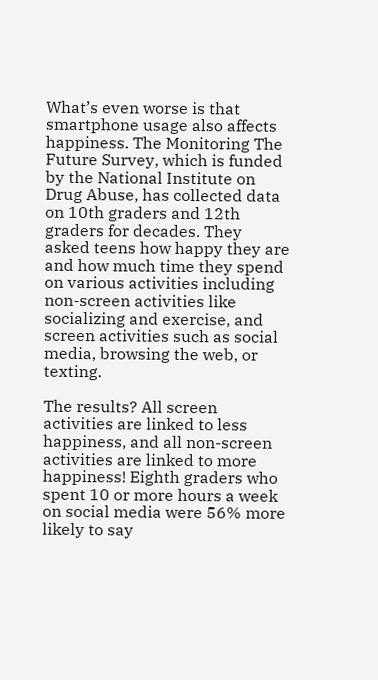What’s even worse is that smartphone usage also affects happiness. The Monitoring The Future Survey, which is funded by the National Institute on Drug Abuse, has collected data on 10th graders and 12th graders for decades. They asked teens how happy they are and how much time they spend on various activities including non-screen activities like socializing and exercise, and screen activities such as social media, browsing the web, or texting.

The results? All screen activities are linked to less happiness, and all non-screen activities are linked to more happiness! Eighth graders who spent 10 or more hours a week on social media were 56% more likely to say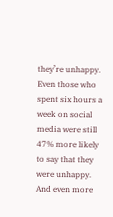they’re unhappy. Even those who spent six hours a week on social media were still 47% more likely to say that they were unhappy. And even more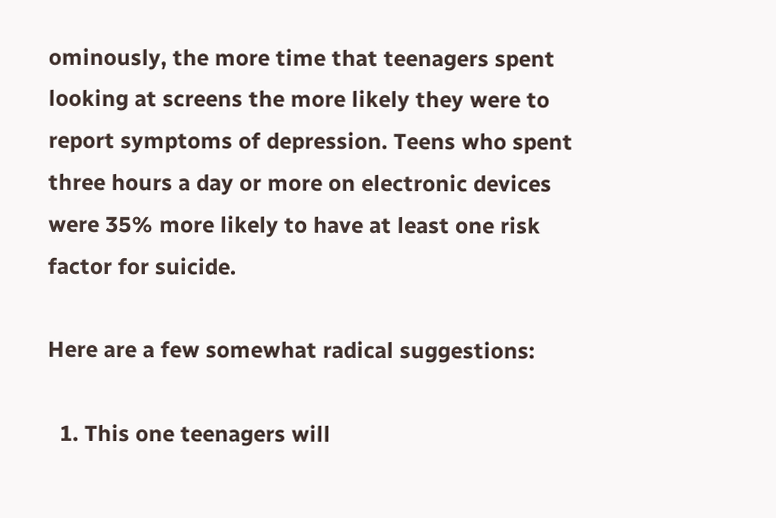ominously, the more time that teenagers spent looking at screens the more likely they were to report symptoms of depression. Teens who spent three hours a day or more on electronic devices were 35% more likely to have at least one risk factor for suicide.

Here are a few somewhat radical suggestions:

  1. This one teenagers will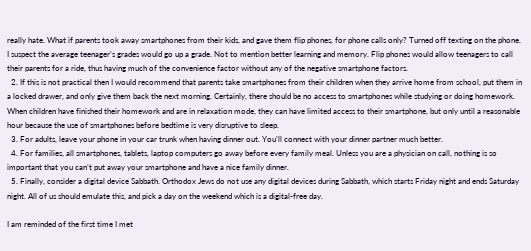really hate. What if parents took away smartphones from their kids, and gave them flip phones, for phone calls only? Turned off texting on the phone. I suspect the average teenager’s grades would go up a grade. Not to mention better learning and memory. Flip phones would allow teenagers to call their parents for a ride, thus having much of the convenience factor without any of the negative smartphone factors.
  2. If this is not practical then I would recommend that parents take smartphones from their children when they arrive home from school, put them in a locked drawer, and only give them back the next morning. Certainly, there should be no access to smartphones while studying or doing homework. When children have finished their homework and are in relaxation mode, they can have limited access to their smartphone, but only until a reasonable hour because the use of smartphones before bedtime is very disruptive to sleep.
  3. For adults, leave your phone in your car trunk when having dinner out. You’ll connect with your dinner partner much better.
  4. For families, all smartphones, tablets, laptop computers go away before every family meal. Unless you are a physician on call, nothing is so important that you can’t put away your smartphone and have a nice family dinner.
  5. Finally, consider a digital device Sabbath. Orthodox Jews do not use any digital devices during Sabbath, which starts Friday night and ends Saturday night. All of us should emulate this, and pick a day on the weekend which is a digital-free day.

I am reminded of the first time I met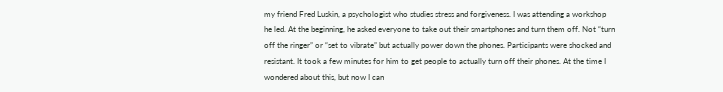my friend Fred Luskin, a psychologist who studies stress and forgiveness. I was attending a workshop he led. At the beginning, he asked everyone to take out their smartphones and turn them off. Not “turn off the ringer” or “set to vibrate” but actually power down the phones. Participants were shocked and resistant. It took a few minutes for him to get people to actually turn off their phones. At the time I wondered about this, but now I can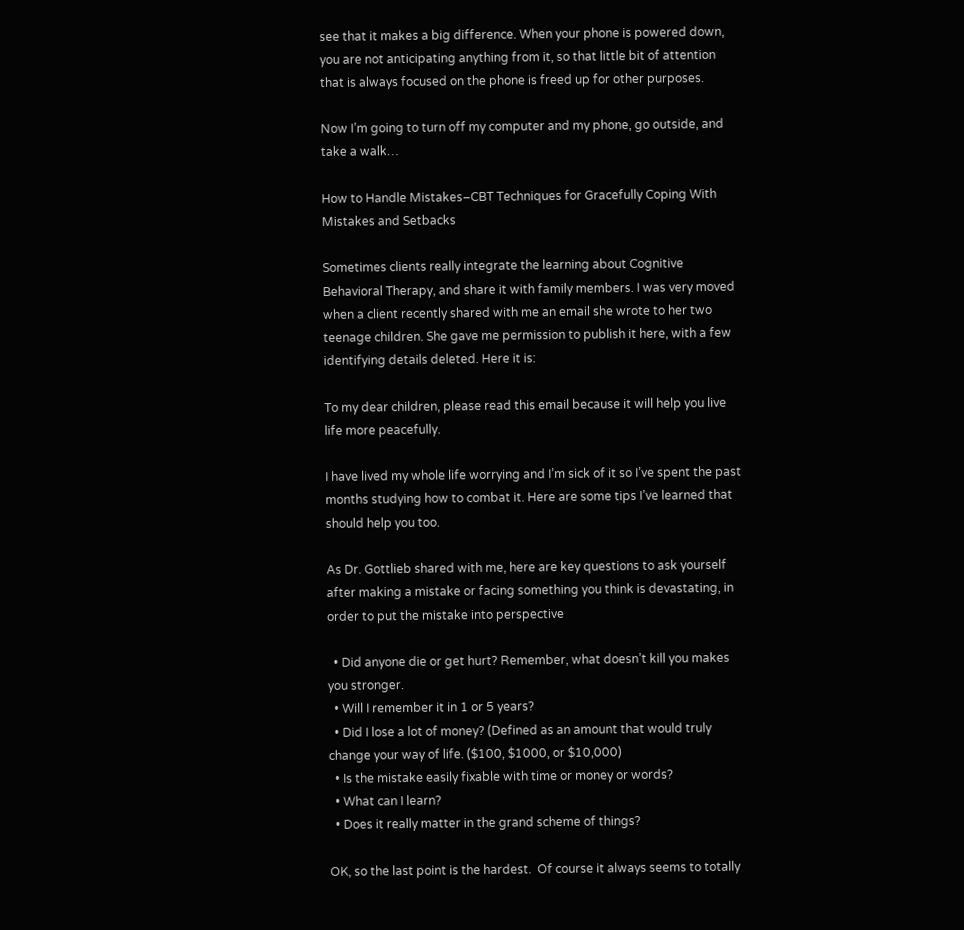see that it makes a big difference. When your phone is powered down, you are not anticipating anything from it, so that little bit of attention that is always focused on the phone is freed up for other purposes.

Now I’m going to turn off my computer and my phone, go outside, and take a walk…

How to Handle Mistakes–CBT Techniques for Gracefully Coping With Mistakes and Setbacks

Sometimes clients really integrate the learning about Cognitive Behavioral Therapy, and share it with family members. I was very moved when a client recently shared with me an email she wrote to her two teenage children. She gave me permission to publish it here, with a few identifying details deleted. Here it is:

To my dear children, please read this email because it will help you live life more peacefully.

I have lived my whole life worrying and I’m sick of it so I’ve spent the past months studying how to combat it. Here are some tips I’ve learned that should help you too.

As Dr. Gottlieb shared with me, here are key questions to ask yourself after making a mistake or facing something you think is devastating, in order to put the mistake into perspective

  • Did anyone die or get hurt? Remember, what doesn’t kill you makes you stronger.
  • Will I remember it in 1 or 5 years?
  • Did I lose a lot of money? (Defined as an amount that would truly change your way of life. ($100, $1000, or $10,000)
  • Is the mistake easily fixable with time or money or words?
  • What can I learn?
  • Does it really matter in the grand scheme of things?

OK, so the last point is the hardest.  Of course it always seems to totally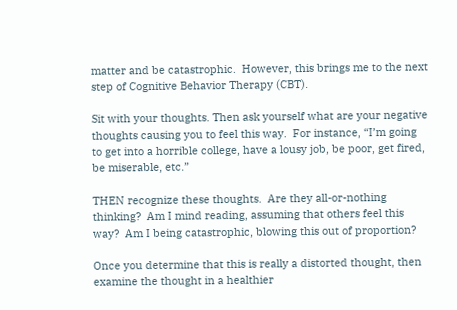matter and be catastrophic.  However, this brings me to the next step of Cognitive Behavior Therapy (CBT).

Sit with your thoughts. Then ask yourself what are your negative thoughts causing you to feel this way.  For instance, “I’m going to get into a horrible college, have a lousy job, be poor, get fired, be miserable, etc.”

THEN recognize these thoughts.  Are they all-or-nothing thinking?  Am I mind reading, assuming that others feel this way?  Am I being catastrophic, blowing this out of proportion?

Once you determine that this is really a distorted thought, then examine the thought in a healthier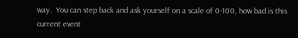way.  You can step back and ask yourself on a scale of 0-100, how bad is this current event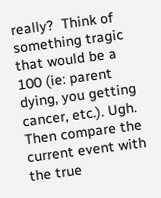really?  Think of something tragic that would be a 100 (ie: parent dying, you getting cancer, etc.). Ugh.  Then compare the current event with the true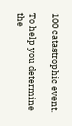100 catastrophic event.

To help you determine the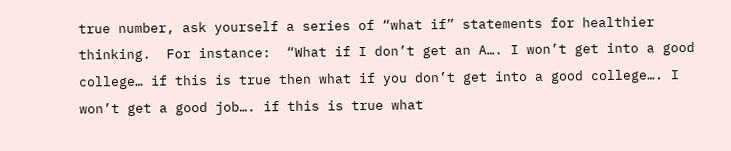true number, ask yourself a series of “what if” statements for healthier thinking.  For instance:  “What if I don’t get an A…. I won’t get into a good college… if this is true then what if you don’t get into a good college…. I won’t get a good job…. if this is true what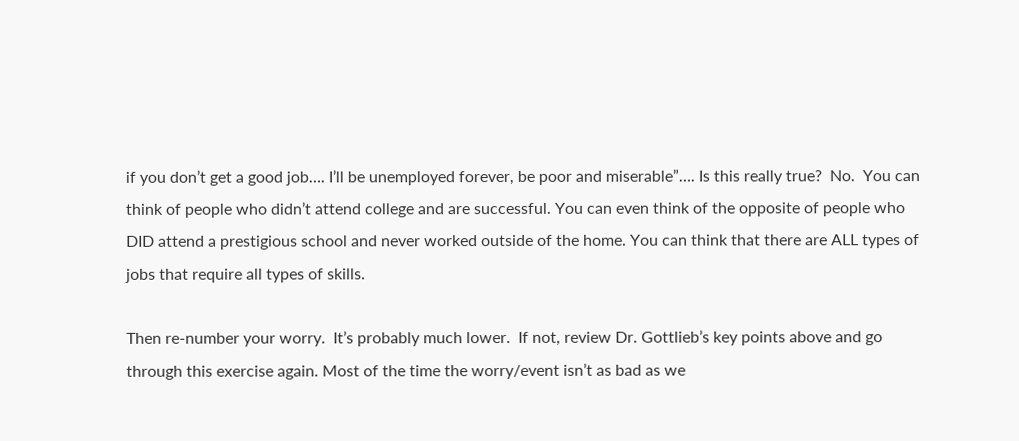if you don’t get a good job…. I’ll be unemployed forever, be poor and miserable”…. Is this really true?  No.  You can think of people who didn’t attend college and are successful. You can even think of the opposite of people who DID attend a prestigious school and never worked outside of the home. You can think that there are ALL types of jobs that require all types of skills.

Then re-number your worry.  It’s probably much lower.  If not, review Dr. Gottlieb’s key points above and go through this exercise again. Most of the time the worry/event isn’t as bad as we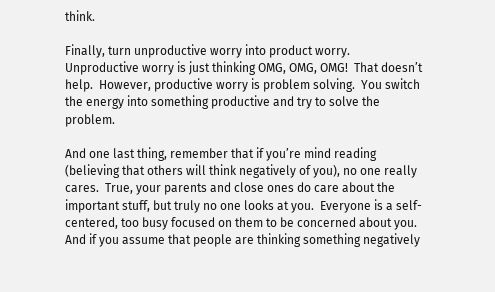think.

Finally, turn unproductive worry into product worry.  Unproductive worry is just thinking OMG, OMG, OMG!  That doesn’t help.  However, productive worry is problem solving.  You switch the energy into something productive and try to solve the problem.

And one last thing, remember that if you’re mind reading (believing that others will think negatively of you), no one really cares.  True, your parents and close ones do care about the important stuff, but truly no one looks at you.  Everyone is a self-centered, too busy focused on them to be concerned about you.  And if you assume that people are thinking something negatively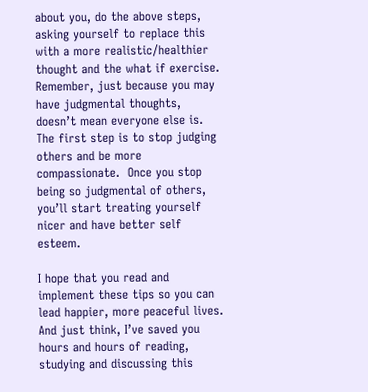about you, do the above steps, asking yourself to replace this with a more realistic/healthier thought and the what if exercise.  Remember, just because you may have judgmental thoughts, doesn’t mean everyone else is.  The first step is to stop judging others and be more compassionate.  Once you stop being so judgmental of others, you’ll start treating yourself nicer and have better self esteem.

I hope that you read and implement these tips so you can lead happier, more peaceful lives.  And just think, I’ve saved you hours and hours of reading, studying and discussing this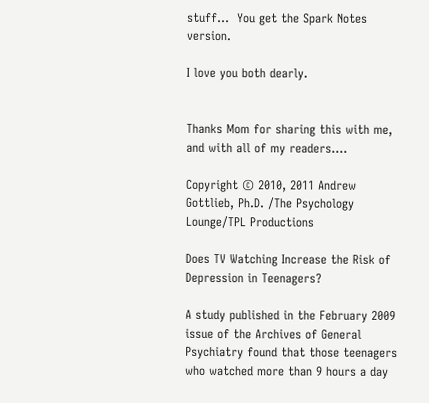stuff…  You get the Spark Notes version.

I love you both dearly.


Thanks Mom for sharing this with me, and with all of my readers….

Copyright © 2010, 2011 Andrew Gottlieb, Ph.D. /The Psychology Lounge/TPL Productions

Does TV Watching Increase the Risk of Depression in Teenagers?

A study published in the February 2009 issue of the Archives of General Psychiatry found that those teenagers who watched more than 9 hours a day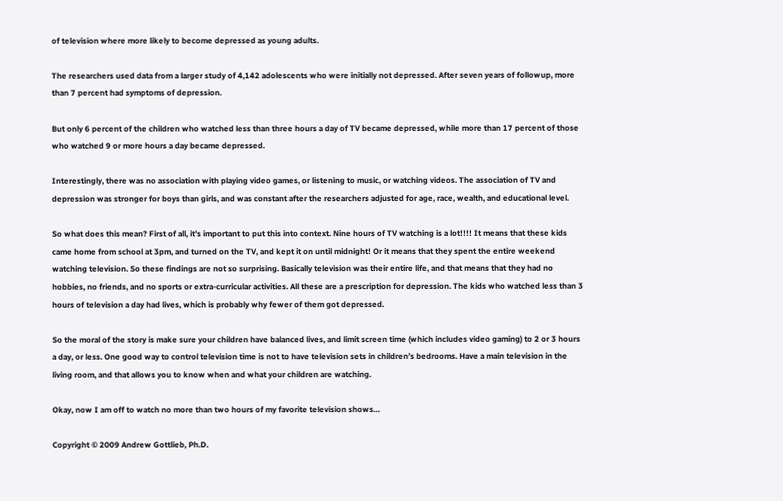of television where more likely to become depressed as young adults.

The researchers used data from a larger study of 4,142 adolescents who were initially not depressed. After seven years of followup, more than 7 percent had symptoms of depression.

But only 6 percent of the children who watched less than three hours a day of TV became depressed, while more than 17 percent of those who watched 9 or more hours a day became depressed.

Interestingly, there was no association with playing video games, or listening to music, or watching videos. The association of TV and depression was stronger for boys than girls, and was constant after the researchers adjusted for age, race, wealth, and educational level.

So what does this mean? First of all, it’s important to put this into context. Nine hours of TV watching is a lot!!!! It means that these kids came home from school at 3pm, and turned on the TV, and kept it on until midnight! Or it means that they spent the entire weekend watching television. So these findings are not so surprising. Basically television was their entire life, and that means that they had no hobbies, no friends, and no sports or extra-curricular activities. All these are a prescription for depression. The kids who watched less than 3 hours of television a day had lives, which is probably why fewer of them got depressed.

So the moral of the story is make sure your children have balanced lives, and limit screen time (which includes video gaming) to 2 or 3 hours a day, or less. One good way to control television time is not to have television sets in children’s bedrooms. Have a main television in the living room, and that allows you to know when and what your children are watching.

Okay, now I am off to watch no more than two hours of my favorite television shows…

Copyright © 2009 Andrew Gottlieb, Ph.D.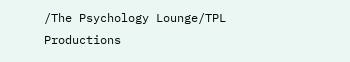/The Psychology Lounge/TPL Productions